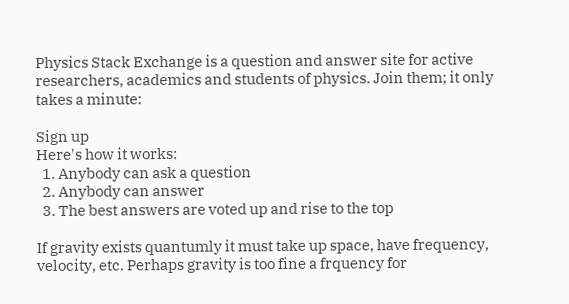Physics Stack Exchange is a question and answer site for active researchers, academics and students of physics. Join them; it only takes a minute:

Sign up
Here's how it works:
  1. Anybody can ask a question
  2. Anybody can answer
  3. The best answers are voted up and rise to the top

If gravity exists quantumly it must take up space, have frequency, velocity, etc. Perhaps gravity is too fine a frquency for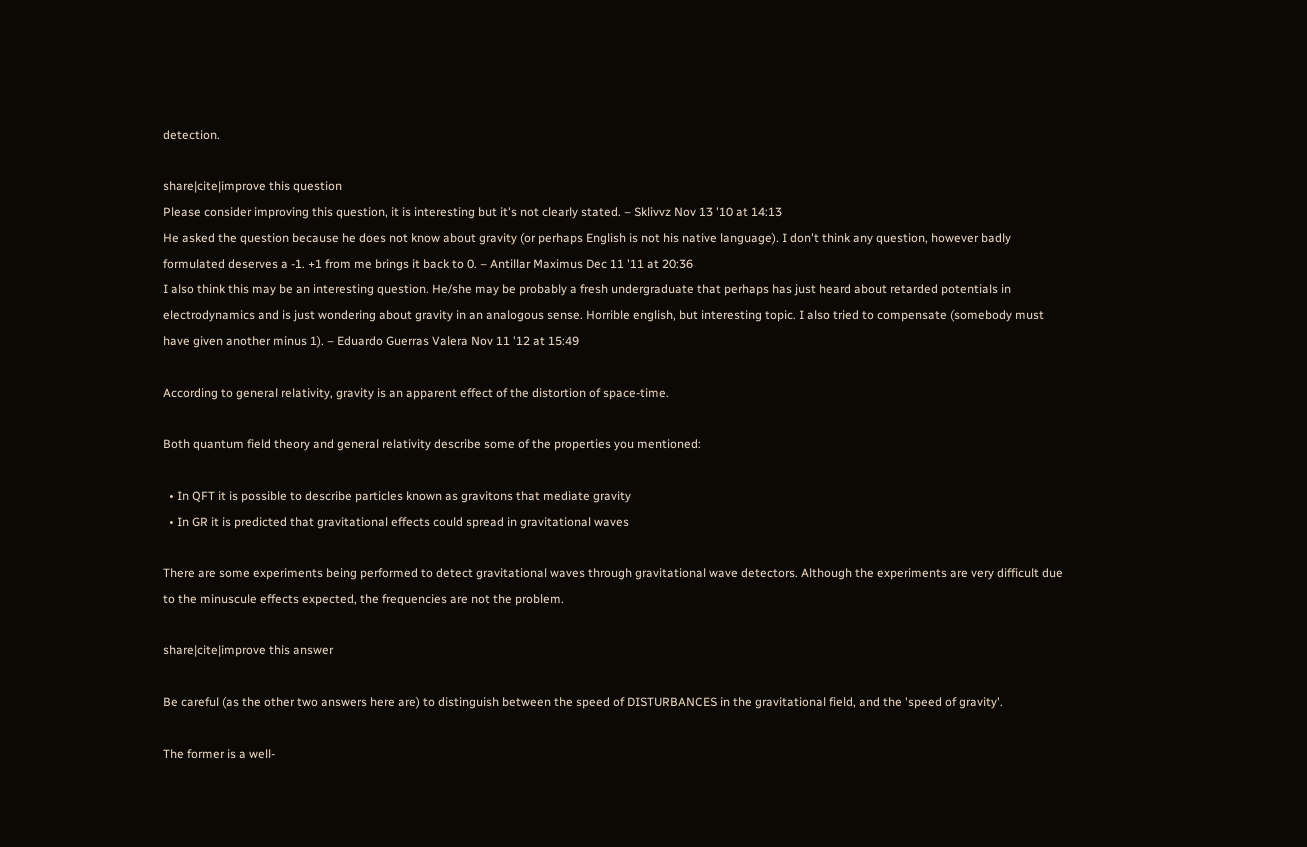detection.

share|cite|improve this question
Please consider improving this question, it is interesting but it's not clearly stated. – Sklivvz Nov 13 '10 at 14:13
He asked the question because he does not know about gravity (or perhaps English is not his native language). I don't think any question, however badly formulated deserves a -1. +1 from me brings it back to 0. – Antillar Maximus Dec 11 '11 at 20:36
I also think this may be an interesting question. He/she may be probably a fresh undergraduate that perhaps has just heard about retarded potentials in electrodynamics and is just wondering about gravity in an analogous sense. Horrible english, but interesting topic. I also tried to compensate (somebody must have given another minus 1). – Eduardo Guerras Valera Nov 11 '12 at 15:49

According to general relativity, gravity is an apparent effect of the distortion of space-time.

Both quantum field theory and general relativity describe some of the properties you mentioned:

  • In QFT it is possible to describe particles known as gravitons that mediate gravity
  • In GR it is predicted that gravitational effects could spread in gravitational waves

There are some experiments being performed to detect gravitational waves through gravitational wave detectors. Although the experiments are very difficult due to the minuscule effects expected, the frequencies are not the problem.

share|cite|improve this answer

Be careful (as the other two answers here are) to distinguish between the speed of DISTURBANCES in the gravitational field, and the 'speed of gravity'.

The former is a well-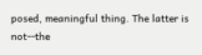posed, meaningful thing. The latter is not--the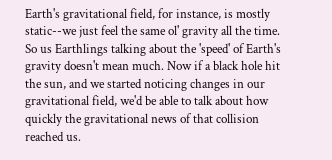Earth's gravitational field, for instance, is mostly static--we just feel the same ol' gravity all the time. So us Earthlings talking about the 'speed' of Earth's gravity doesn't mean much. Now if a black hole hit the sun, and we started noticing changes in our gravitational field, we'd be able to talk about how quickly the gravitational news of that collision reached us.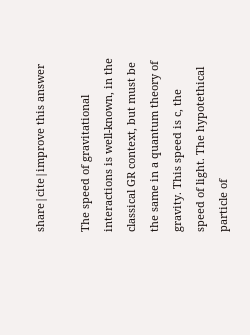share|cite|improve this answer

The speed of gravitational interactions is well-known, in the classical GR context, but must be the same in a quantum theory of gravity. This speed is c, the speed of light. The hypotethical particle of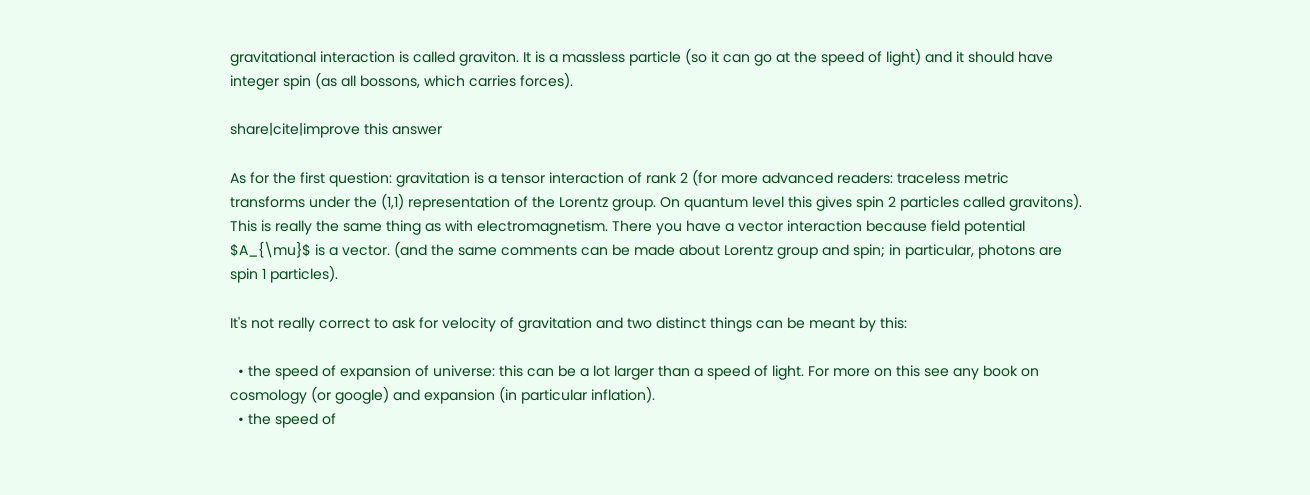gravitational interaction is called graviton. It is a massless particle (so it can go at the speed of light) and it should have integer spin (as all bossons, which carries forces).

share|cite|improve this answer

As for the first question: gravitation is a tensor interaction of rank 2 (for more advanced readers: traceless metric transforms under the (1,1) representation of the Lorentz group. On quantum level this gives spin 2 particles called gravitons). This is really the same thing as with electromagnetism. There you have a vector interaction because field potential $A_{\mu}$ is a vector. (and the same comments can be made about Lorentz group and spin; in particular, photons are spin 1 particles).

It's not really correct to ask for velocity of gravitation and two distinct things can be meant by this:

  • the speed of expansion of universe: this can be a lot larger than a speed of light. For more on this see any book on cosmology (or google) and expansion (in particular inflation).
  • the speed of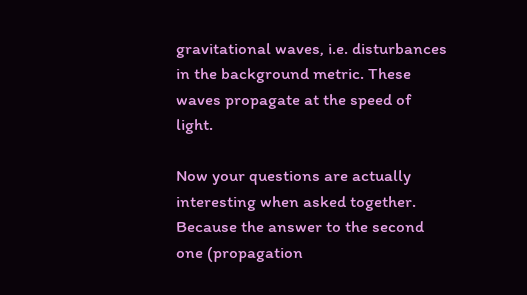gravitational waves, i.e. disturbances in the background metric. These waves propagate at the speed of light.

Now your questions are actually interesting when asked together. Because the answer to the second one (propagation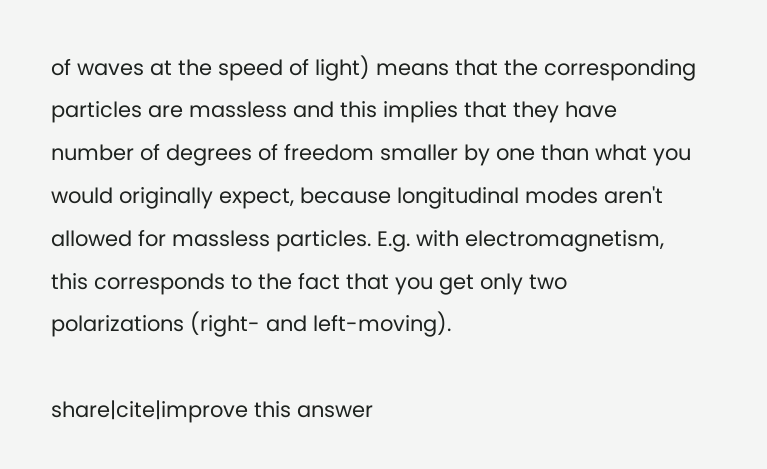of waves at the speed of light) means that the corresponding particles are massless and this implies that they have number of degrees of freedom smaller by one than what you would originally expect, because longitudinal modes aren't allowed for massless particles. E.g. with electromagnetism, this corresponds to the fact that you get only two polarizations (right- and left-moving).

share|cite|improve this answer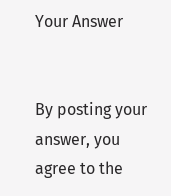Your Answer


By posting your answer, you agree to the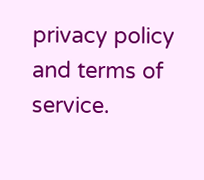privacy policy and terms of service.